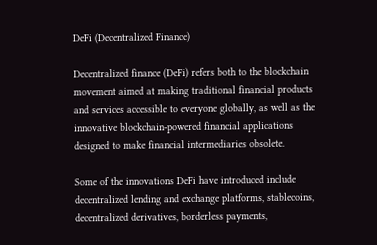DeFi (Decentralized Finance)

Decentralized finance (DeFi) refers both to the blockchain movement aimed at making traditional financial products and services accessible to everyone globally, as well as the innovative blockchain-powered financial applications designed to make financial intermediaries obsolete.

Some of the innovations DeFi have introduced include decentralized lending and exchange platforms, stablecoins, decentralized derivatives, borderless payments,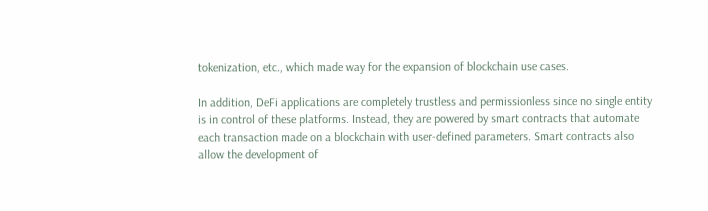tokenization, etc., which made way for the expansion of blockchain use cases.

In addition, DeFi applications are completely trustless and permissionless since no single entity is in control of these platforms. Instead, they are powered by smart contracts that automate each transaction made on a blockchain with user-defined parameters. Smart contracts also allow the development of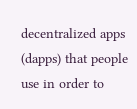decentralized apps (dapps) that people use in order to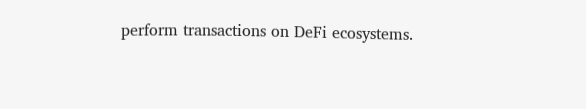perform transactions on DeFi ecosystems.